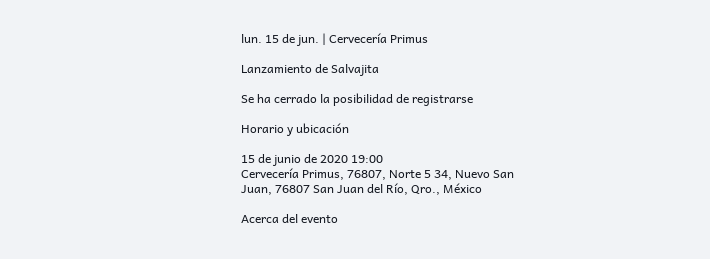lun. 15 de jun. | Cervecería Primus

Lanzamiento de Salvajita

Se ha cerrado la posibilidad de registrarse

Horario y ubicación

15 de junio de 2020 19:00
Cervecería Primus, 76807, Norte 5 34, Nuevo San Juan, 76807 San Juan del Río, Qro., México

Acerca del evento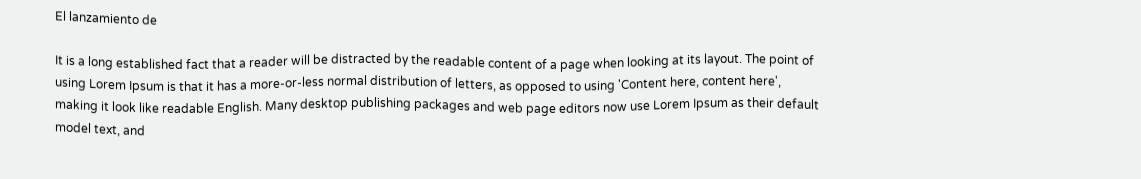El lanzamiento de

It is a long established fact that a reader will be distracted by the readable content of a page when looking at its layout. The point of using Lorem Ipsum is that it has a more-or-less normal distribution of letters, as opposed to using 'Content here, content here', making it look like readable English. Many desktop publishing packages and web page editors now use Lorem Ipsum as their default model text, and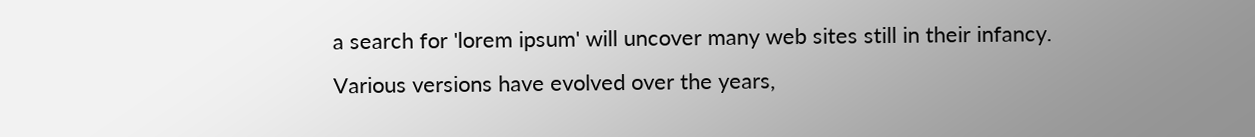a search for 'lorem ipsum' will uncover many web sites still in their infancy. Various versions have evolved over the years,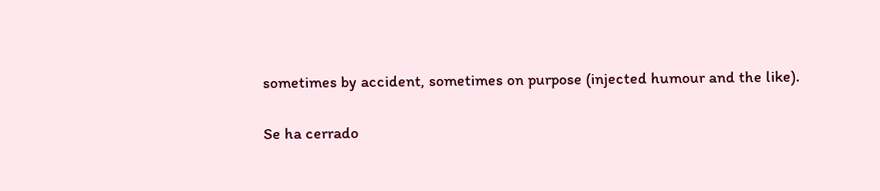sometimes by accident, sometimes on purpose (injected humour and the like).

Se ha cerrado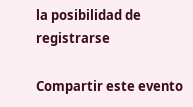la posibilidad de registrarse

Compartir este evento